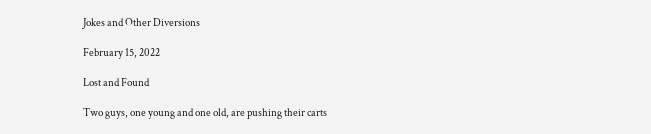Jokes and Other Diversions

February 15, 2022

Lost and Found

Two guys, one young and one old, are pushing their carts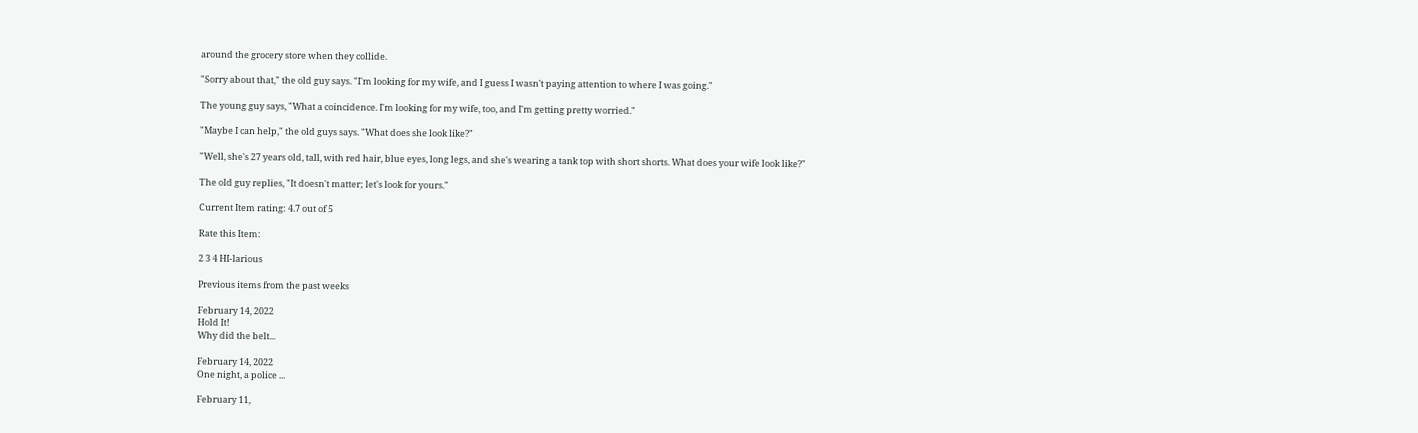around the grocery store when they collide.

"Sorry about that," the old guy says. "I'm looking for my wife, and I guess I wasn't paying attention to where I was going."

The young guy says, "What a coincidence. I'm looking for my wife, too, and I'm getting pretty worried."

"Maybe I can help," the old guys says. "What does she look like?"

"Well, she's 27 years old, tall, with red hair, blue eyes, long legs, and she's wearing a tank top with short shorts. What does your wife look like?"

The old guy replies, "It doesn't matter; let's look for yours."

Current Item rating: 4.7 out of 5

Rate this Item:

2 3 4 HI-larious

Previous items from the past weeks

February 14, 2022
Hold It!
Why did the belt...

February 14, 2022
One night, a police ...

February 11,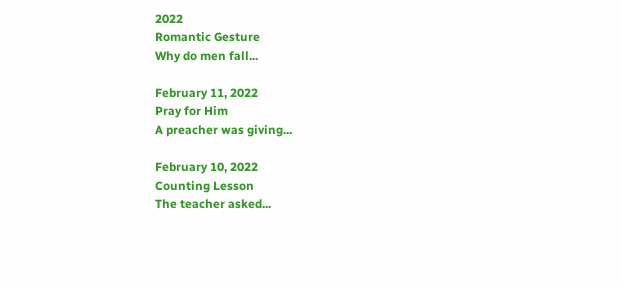2022
Romantic Gesture
Why do men fall...

February 11, 2022
Pray for Him
A preacher was giving...

February 10, 2022
Counting Lesson
The teacher asked...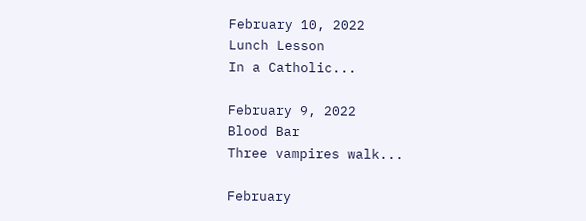February 10, 2022
Lunch Lesson
In a Catholic...

February 9, 2022
Blood Bar
Three vampires walk...

February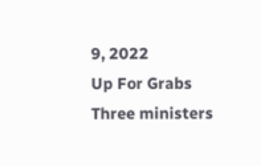9, 2022
Up For Grabs
Three ministers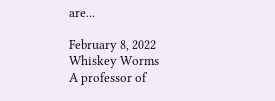are...

February 8, 2022
Whiskey Worms
A professor of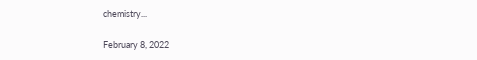chemistry...

February 8, 2022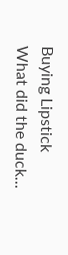Buying Lipstick
What did the duck...